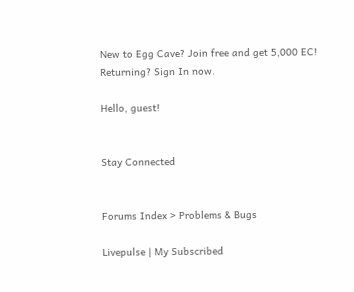New to Egg Cave? Join free and get 5,000 EC!
Returning? Sign In now.

Hello, guest!


Stay Connected


Forums Index > Problems & Bugs

Livepulse | My Subscribed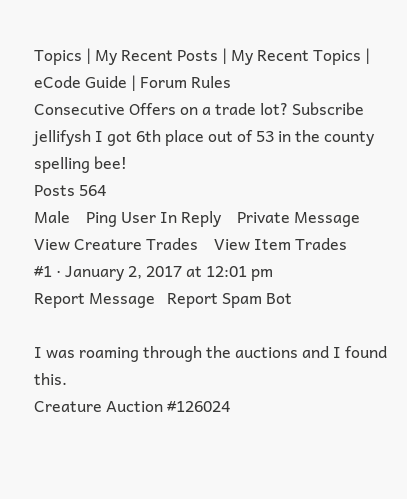Topics | My Recent Posts | My Recent Topics | eCode Guide | Forum Rules
Consecutive Offers on a trade lot? Subscribe
jellifysh I got 6th place out of 53 in the county spelling bee!
Posts 564
Male    Ping User In Reply    Private Message
View Creature Trades    View Item Trades
#1 · January 2, 2017 at 12:01 pm
Report Message   Report Spam Bot

I was roaming through the auctions and I found this.
Creature Auction #126024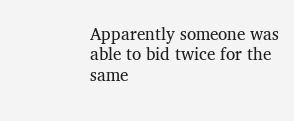Apparently someone was able to bid twice for the same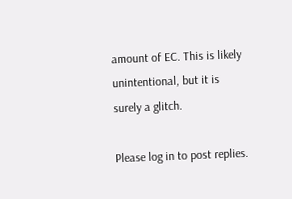amount of EC. This is likely unintentional, but it is surely a glitch.

Please log in to post replies.